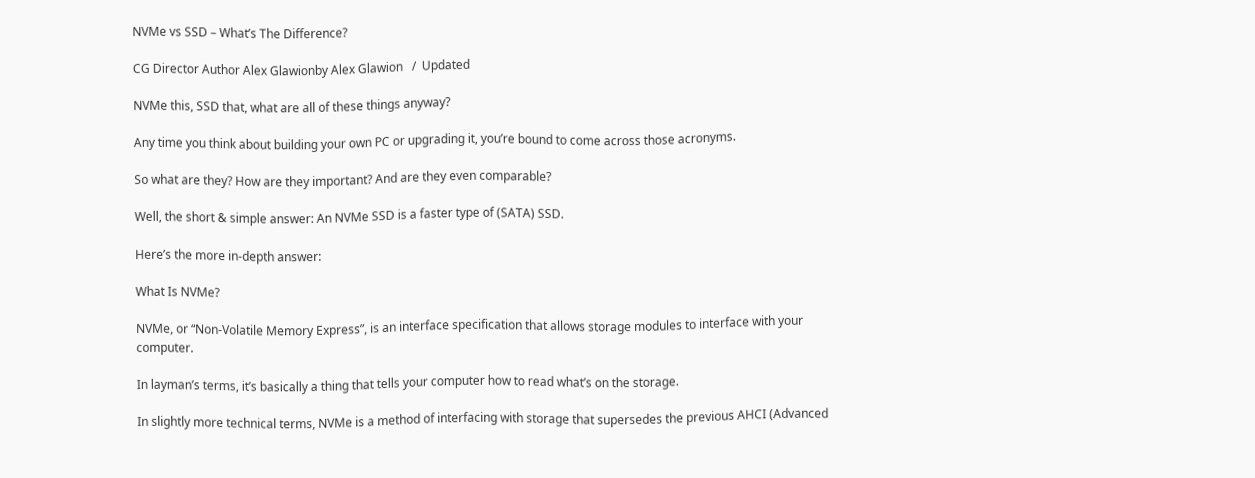NVMe vs SSD – What’s The Difference?

CG Director Author Alex Glawionby Alex Glawion   /  Updated

NVMe this, SSD that, what are all of these things anyway?

Any time you think about building your own PC or upgrading it, you’re bound to come across those acronyms.

So what are they? How are they important? And are they even comparable?

Well, the short & simple answer: An NVMe SSD is a faster type of (SATA) SSD.

Here’s the more in-depth answer:

What Is NVMe?

NVMe, or “Non-Volatile Memory Express”, is an interface specification that allows storage modules to interface with your computer.

In layman’s terms, it’s basically a thing that tells your computer how to read what’s on the storage.

In slightly more technical terms, NVMe is a method of interfacing with storage that supersedes the previous AHCI (Advanced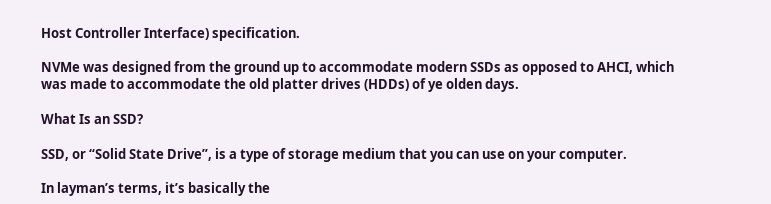Host Controller Interface) specification.

NVMe was designed from the ground up to accommodate modern SSDs as opposed to AHCI, which was made to accommodate the old platter drives (HDDs) of ye olden days.

What Is an SSD?

SSD, or “Solid State Drive”, is a type of storage medium that you can use on your computer.

In layman’s terms, it’s basically the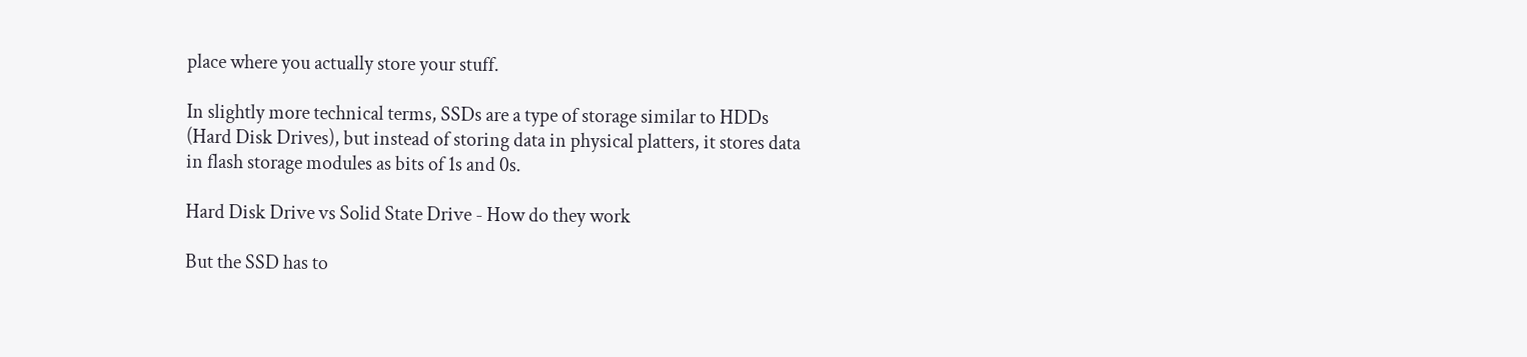place where you actually store your stuff.

In slightly more technical terms, SSDs are a type of storage similar to HDDs (Hard Disk Drives), but instead of storing data in physical platters, it stores data in flash storage modules as bits of 1s and 0s.

Hard Disk Drive vs Solid State Drive - How do they work

But the SSD has to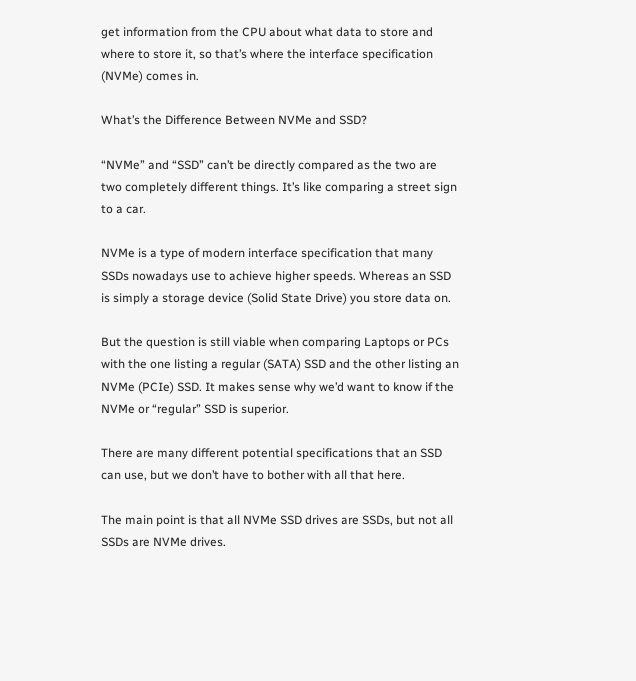get information from the CPU about what data to store and where to store it, so that’s where the interface specification (NVMe) comes in.

What’s the Difference Between NVMe and SSD?

“NVMe” and “SSD” can’t be directly compared as the two are two completely different things. It’s like comparing a street sign to a car.

NVMe is a type of modern interface specification that many SSDs nowadays use to achieve higher speeds. Whereas an SSD is simply a storage device (Solid State Drive) you store data on.

But the question is still viable when comparing Laptops or PCs with the one listing a regular (SATA) SSD and the other listing an NVMe (PCIe) SSD. It makes sense why we’d want to know if the NVMe or “regular” SSD is superior.

There are many different potential specifications that an SSD can use, but we don’t have to bother with all that here.

The main point is that all NVMe SSD drives are SSDs, but not all SSDs are NVMe drives.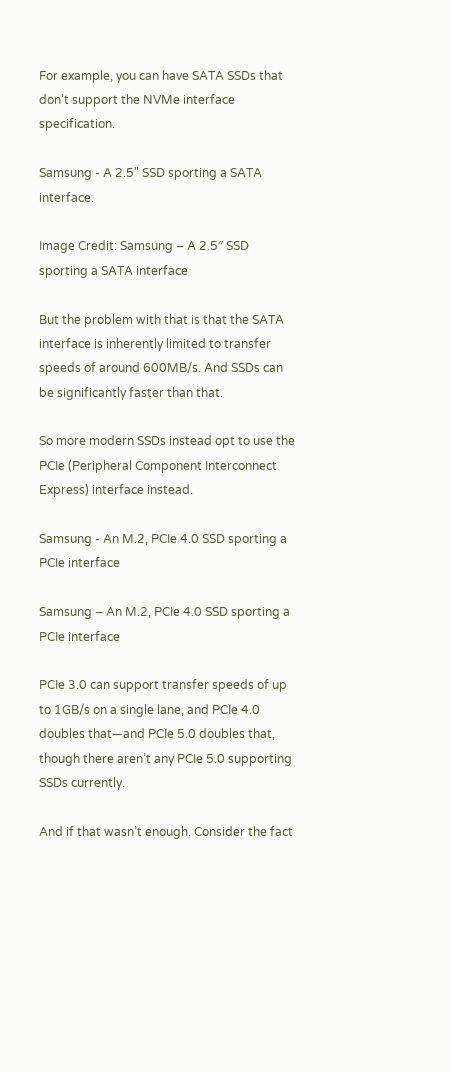For example, you can have SATA SSDs that don’t support the NVMe interface specification.

Samsung - A 2.5" SSD sporting a SATA interface.

Image Credit: Samsung – A 2.5″ SSD sporting a SATA interface

But the problem with that is that the SATA interface is inherently limited to transfer speeds of around 600MB/s. And SSDs can be significantly faster than that.

So more modern SSDs instead opt to use the PCIe (Peripheral Component Interconnect Express) interface instead.

Samsung - An M.2, PCIe 4.0 SSD sporting a PCIe interface

Samsung – An M.2, PCIe 4.0 SSD sporting a PCIe interface

PCIe 3.0 can support transfer speeds of up to 1GB/s on a single lane, and PCIe 4.0 doubles that—and PCIe 5.0 doubles that, though there aren’t any PCIe 5.0 supporting SSDs currently.

And if that wasn’t enough. Consider the fact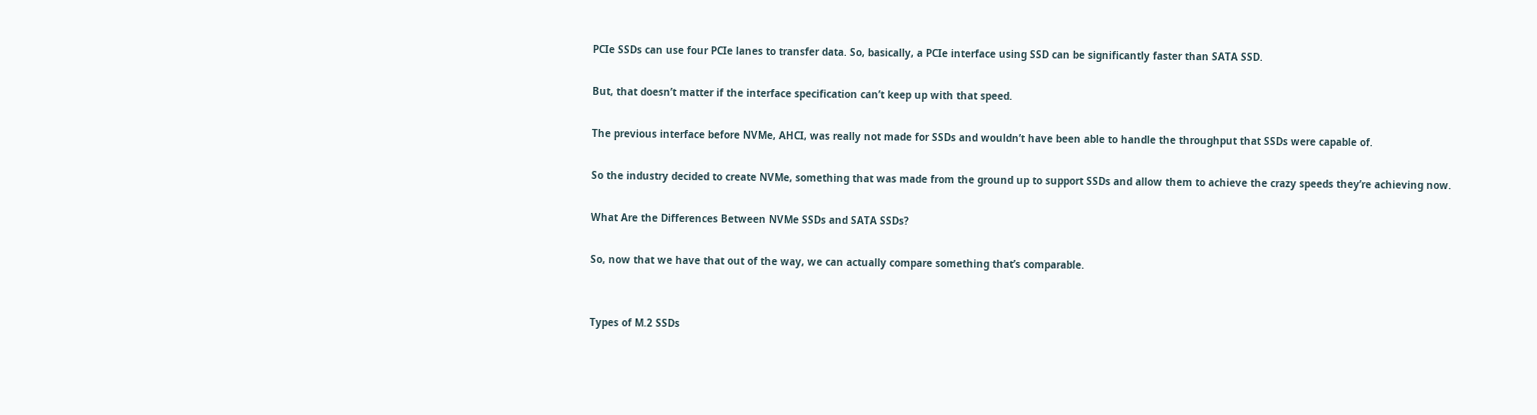PCIe SSDs can use four PCIe lanes to transfer data. So, basically, a PCIe interface using SSD can be significantly faster than SATA SSD.

But, that doesn’t matter if the interface specification can’t keep up with that speed.

The previous interface before NVMe, AHCI, was really not made for SSDs and wouldn’t have been able to handle the throughput that SSDs were capable of.

So the industry decided to create NVMe, something that was made from the ground up to support SSDs and allow them to achieve the crazy speeds they’re achieving now.

What Are the Differences Between NVMe SSDs and SATA SSDs?

So, now that we have that out of the way, we can actually compare something that’s comparable.


Types of M.2 SSDs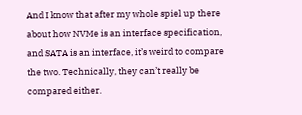And I know that after my whole spiel up there about how NVMe is an interface specification, and SATA is an interface, it’s weird to compare the two. Technically, they can’t really be compared either.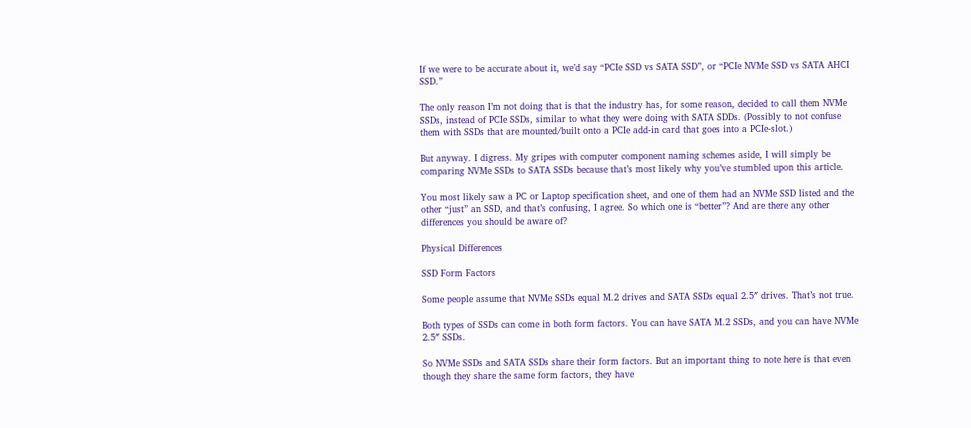If we were to be accurate about it, we’d say “PCIe SSD vs SATA SSD”, or “PCIe NVMe SSD vs SATA AHCI SSD.”

The only reason I’m not doing that is that the industry has, for some reason, decided to call them NVMe SSDs, instead of PCIe SSDs, similar to what they were doing with SATA SDDs. (Possibly to not confuse them with SSDs that are mounted/built onto a PCIe add-in card that goes into a PCIe-slot.)

But anyway. I digress. My gripes with computer component naming schemes aside, I will simply be comparing NVMe SSDs to SATA SSDs because that’s most likely why you’ve stumbled upon this article.

You most likely saw a PC or Laptop specification sheet, and one of them had an NVMe SSD listed and the other “just” an SSD, and that’s confusing, I agree. So which one is “better”? And are there any other differences you should be aware of?

Physical Differences

SSD Form Factors

Some people assume that NVMe SSDs equal M.2 drives and SATA SSDs equal 2.5″ drives. That’s not true.

Both types of SSDs can come in both form factors. You can have SATA M.2 SSDs, and you can have NVMe 2.5″ SSDs.

So NVMe SSDs and SATA SSDs share their form factors. But an important thing to note here is that even though they share the same form factors, they have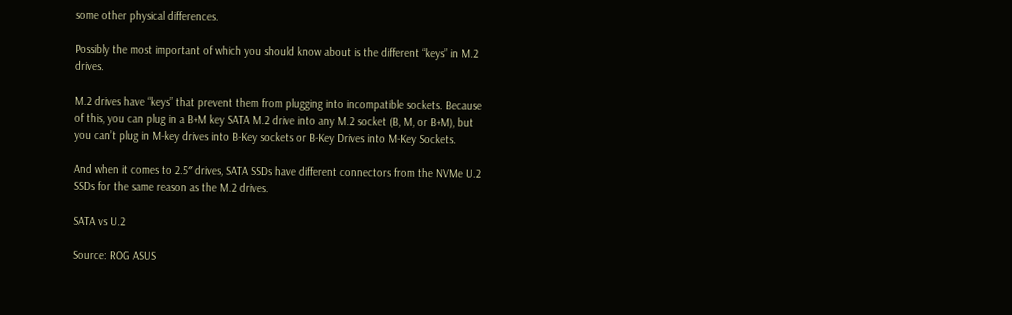some other physical differences.

Possibly the most important of which you should know about is the different “keys” in M.2 drives.

M.2 drives have “keys” that prevent them from plugging into incompatible sockets. Because of this, you can plug in a B+M key SATA M.2 drive into any M.2 socket (B, M, or B+M), but you can’t plug in M-key drives into B-Key sockets or B-Key Drives into M-Key Sockets.

And when it comes to 2.5″ drives, SATA SSDs have different connectors from the NVMe U.2 SSDs for the same reason as the M.2 drives.

SATA vs U.2

Source: ROG ASUS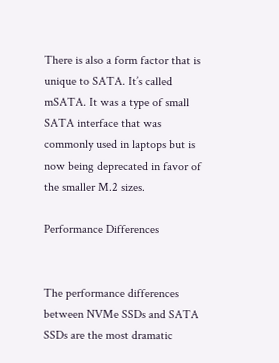There is also a form factor that is unique to SATA. It’s called mSATA. It was a type of small SATA interface that was commonly used in laptops but is now being deprecated in favor of the smaller M.2 sizes.

Performance Differences


The performance differences between NVMe SSDs and SATA SSDs are the most dramatic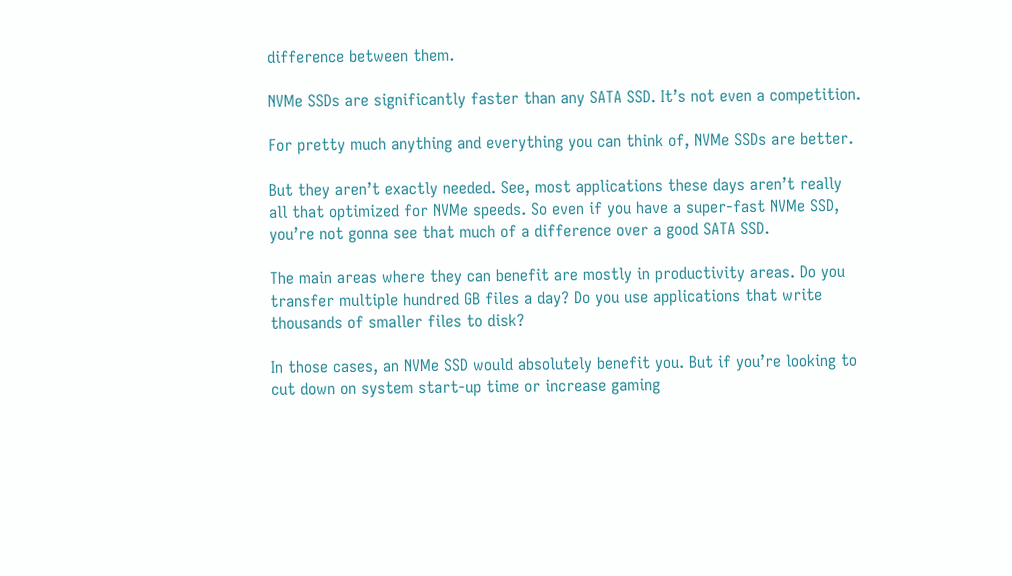difference between them.

NVMe SSDs are significantly faster than any SATA SSD. It’s not even a competition.

For pretty much anything and everything you can think of, NVMe SSDs are better.

But they aren’t exactly needed. See, most applications these days aren’t really all that optimized for NVMe speeds. So even if you have a super-fast NVMe SSD, you’re not gonna see that much of a difference over a good SATA SSD.

The main areas where they can benefit are mostly in productivity areas. Do you transfer multiple hundred GB files a day? Do you use applications that write thousands of smaller files to disk?

In those cases, an NVMe SSD would absolutely benefit you. But if you’re looking to cut down on system start-up time or increase gaming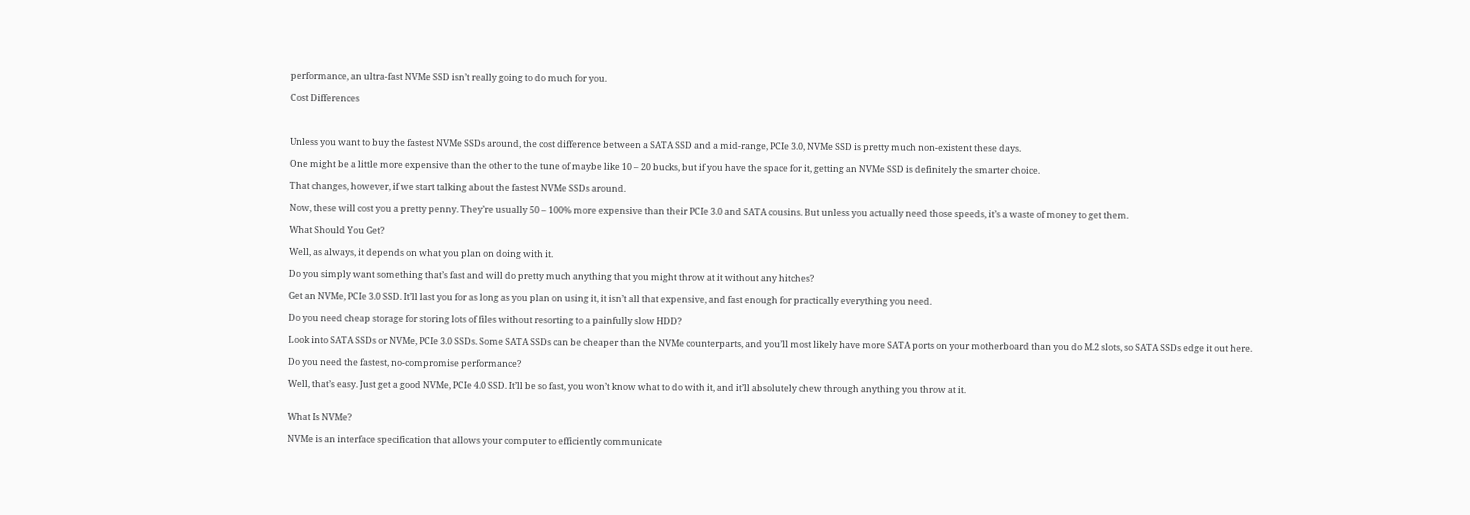performance, an ultra-fast NVMe SSD isn’t really going to do much for you.

Cost Differences



Unless you want to buy the fastest NVMe SSDs around, the cost difference between a SATA SSD and a mid-range, PCIe 3.0, NVMe SSD is pretty much non-existent these days.

One might be a little more expensive than the other to the tune of maybe like 10 – 20 bucks, but if you have the space for it, getting an NVMe SSD is definitely the smarter choice.

That changes, however, if we start talking about the fastest NVMe SSDs around.

Now, these will cost you a pretty penny. They’re usually 50 – 100% more expensive than their PCIe 3.0 and SATA cousins. But unless you actually need those speeds, it’s a waste of money to get them.

What Should You Get?

Well, as always, it depends on what you plan on doing with it.

Do you simply want something that’s fast and will do pretty much anything that you might throw at it without any hitches?

Get an NVMe, PCIe 3.0 SSD. It’ll last you for as long as you plan on using it, it isn’t all that expensive, and fast enough for practically everything you need.

Do you need cheap storage for storing lots of files without resorting to a painfully slow HDD?

Look into SATA SSDs or NVMe, PCIe 3.0 SSDs. Some SATA SSDs can be cheaper than the NVMe counterparts, and you’ll most likely have more SATA ports on your motherboard than you do M.2 slots, so SATA SSDs edge it out here.

Do you need the fastest, no-compromise performance?

Well, that’s easy. Just get a good NVMe, PCIe 4.0 SSD. It’ll be so fast, you won’t know what to do with it, and it’ll absolutely chew through anything you throw at it.


What Is NVMe?

NVMe is an interface specification that allows your computer to efficiently communicate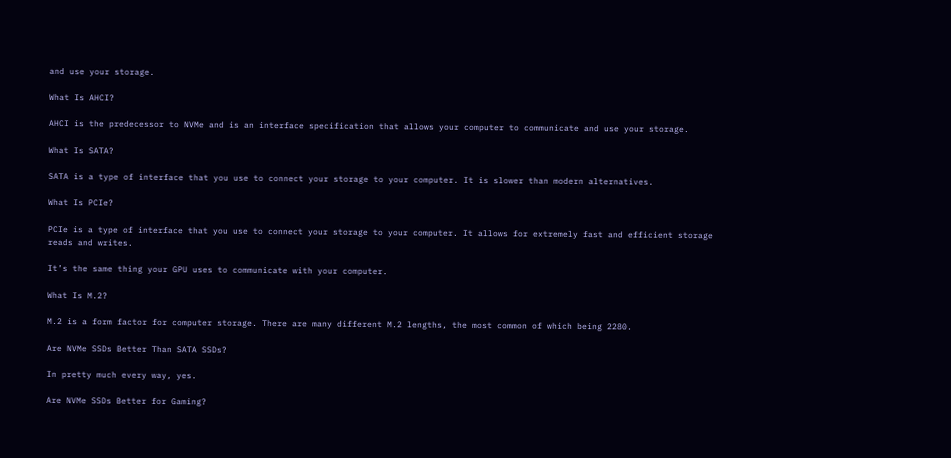and use your storage.

What Is AHCI?

AHCI is the predecessor to NVMe and is an interface specification that allows your computer to communicate and use your storage.

What Is SATA?

SATA is a type of interface that you use to connect your storage to your computer. It is slower than modern alternatives.

What Is PCIe?

PCIe is a type of interface that you use to connect your storage to your computer. It allows for extremely fast and efficient storage reads and writes.

It’s the same thing your GPU uses to communicate with your computer.

What Is M.2?

M.2 is a form factor for computer storage. There are many different M.2 lengths, the most common of which being 2280.

Are NVMe SSDs Better Than SATA SSDs?

In pretty much every way, yes.

Are NVMe SSDs Better for Gaming?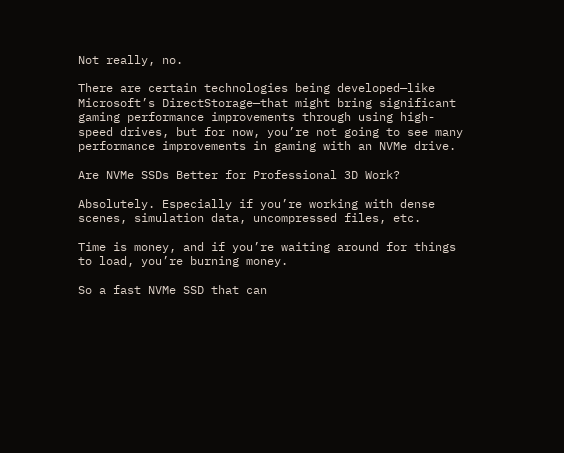Not really, no.

There are certain technologies being developed—like Microsoft’s DirectStorage—that might bring significant gaming performance improvements through using high-speed drives, but for now, you’re not going to see many performance improvements in gaming with an NVMe drive.

Are NVMe SSDs Better for Professional 3D Work?

Absolutely. Especially if you’re working with dense scenes, simulation data, uncompressed files, etc.

Time is money, and if you’re waiting around for things to load, you’re burning money.

So a fast NVMe SSD that can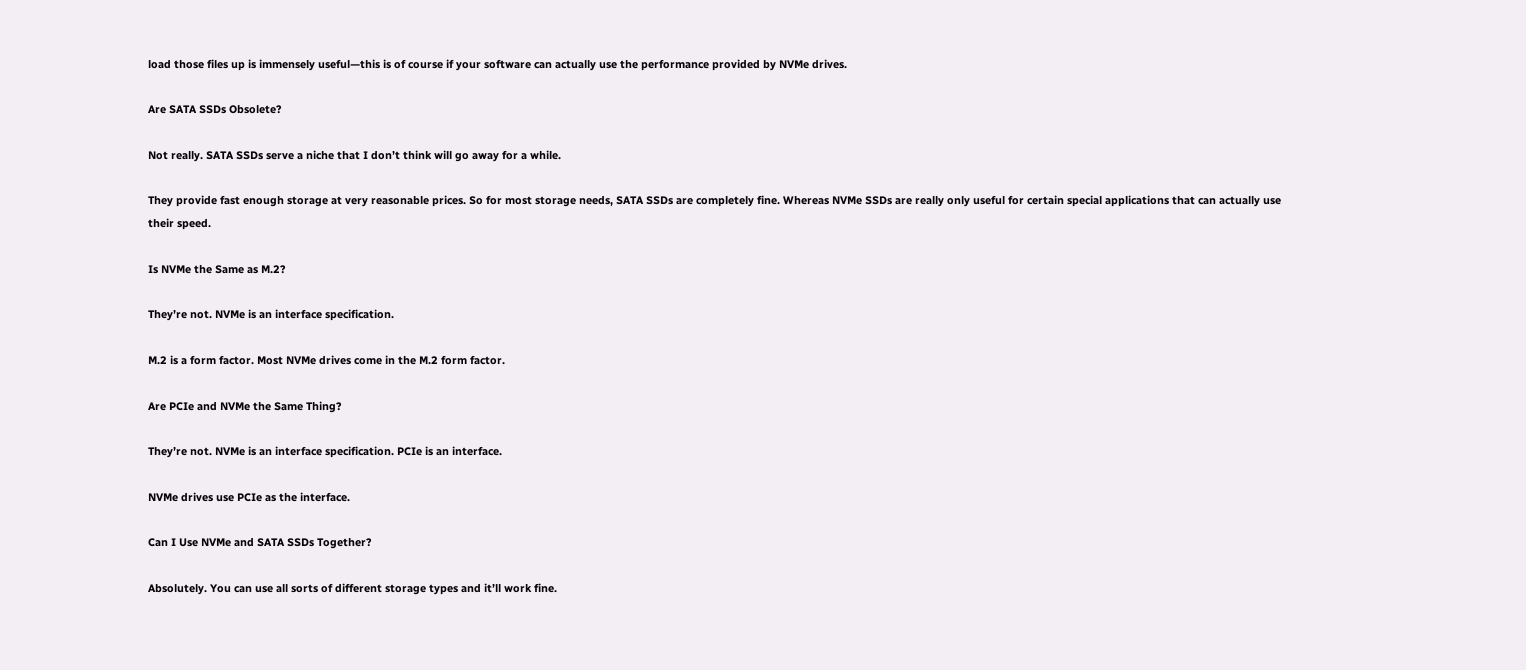load those files up is immensely useful—this is of course if your software can actually use the performance provided by NVMe drives.

Are SATA SSDs Obsolete?

Not really. SATA SSDs serve a niche that I don’t think will go away for a while.

They provide fast enough storage at very reasonable prices. So for most storage needs, SATA SSDs are completely fine. Whereas NVMe SSDs are really only useful for certain special applications that can actually use their speed.

Is NVMe the Same as M.2?

They’re not. NVMe is an interface specification.

M.2 is a form factor. Most NVMe drives come in the M.2 form factor.

Are PCIe and NVMe the Same Thing?

They’re not. NVMe is an interface specification. PCIe is an interface.

NVMe drives use PCIe as the interface.

Can I Use NVMe and SATA SSDs Together?

Absolutely. You can use all sorts of different storage types and it’ll work fine.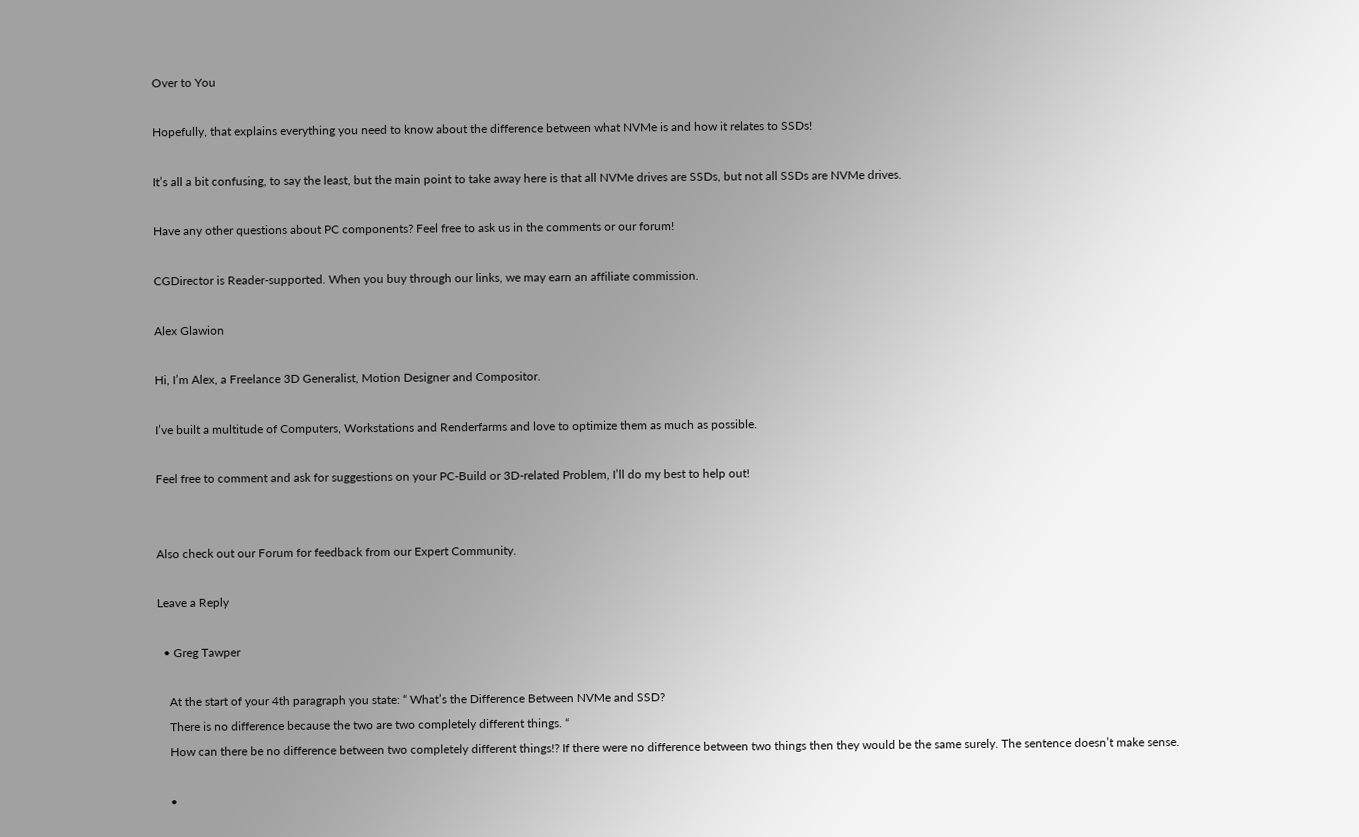Over to You

Hopefully, that explains everything you need to know about the difference between what NVMe is and how it relates to SSDs!

It’s all a bit confusing, to say the least, but the main point to take away here is that all NVMe drives are SSDs, but not all SSDs are NVMe drives.

Have any other questions about PC components? Feel free to ask us in the comments or our forum!

CGDirector is Reader-supported. When you buy through our links, we may earn an affiliate commission.

Alex Glawion

Hi, I’m Alex, a Freelance 3D Generalist, Motion Designer and Compositor.

I’ve built a multitude of Computers, Workstations and Renderfarms and love to optimize them as much as possible.

Feel free to comment and ask for suggestions on your PC-Build or 3D-related Problem, I’ll do my best to help out!


Also check out our Forum for feedback from our Expert Community.

Leave a Reply

  • Greg Tawper

    At the start of your 4th paragraph you state: “ What’s the Difference Between NVMe and SSD?
    There is no difference because the two are two completely different things. “
    How can there be no difference between two completely different things!? If there were no difference between two things then they would be the same surely. The sentence doesn’t make sense.

    •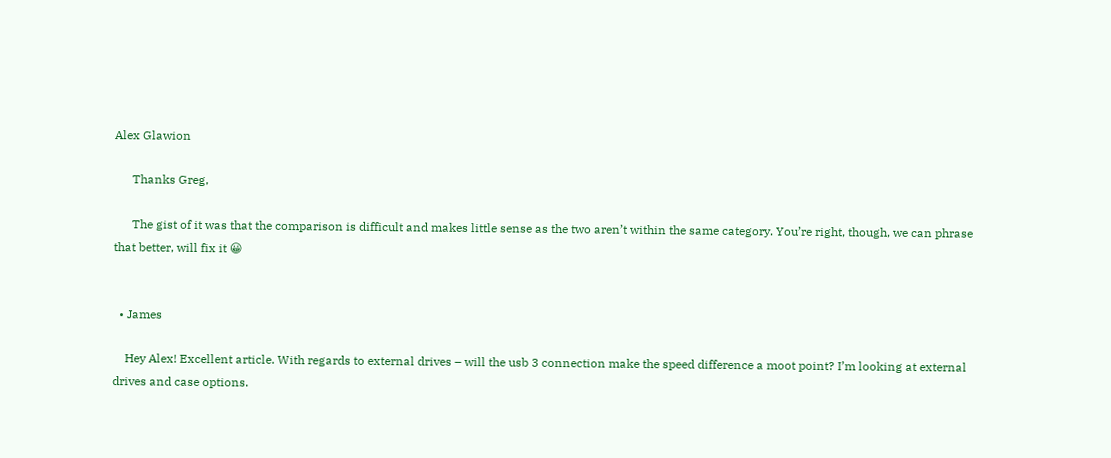Alex Glawion

      Thanks Greg,

      The gist of it was that the comparison is difficult and makes little sense as the two aren’t within the same category. You’re right, though, we can phrase that better, will fix it 😀


  • James

    Hey Alex! Excellent article. With regards to external drives – will the usb 3 connection make the speed difference a moot point? I’m looking at external drives and case options.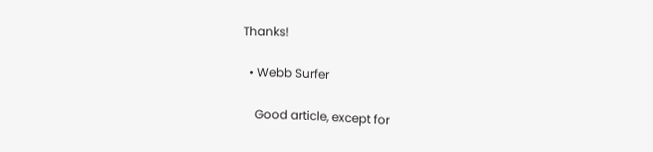Thanks!

  • Webb Surfer

    Good article, except for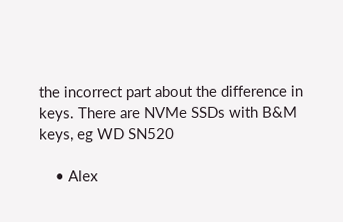the incorrect part about the difference in keys. There are NVMe SSDs with B&M keys, eg WD SN520

    • Alex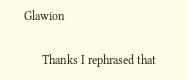Glawion

      Thanks I rephrased that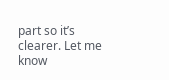part so it’s clearer. Let me know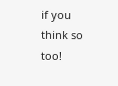if you think so too!